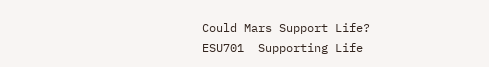Could Mars Support Life?
ESU701  Supporting Life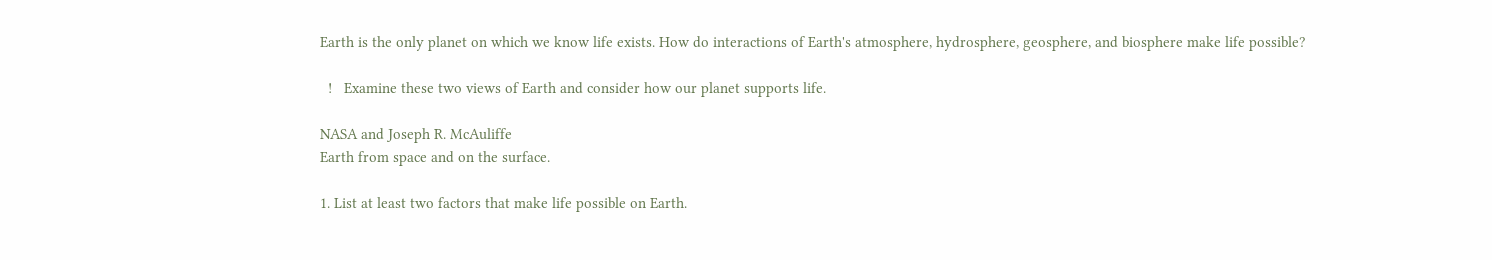Earth is the only planet on which we know life exists. How do interactions of Earth's atmosphere, hydrosphere, geosphere, and biosphere make life possible?

  !   Examine these two views of Earth and consider how our planet supports life.

NASA and Joseph R. McAuliffe
Earth from space and on the surface.

1. List at least two factors that make life possible on Earth.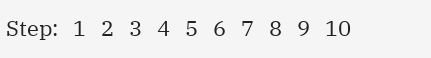Step:   1   2   3   4   5   6   7   8   9   10